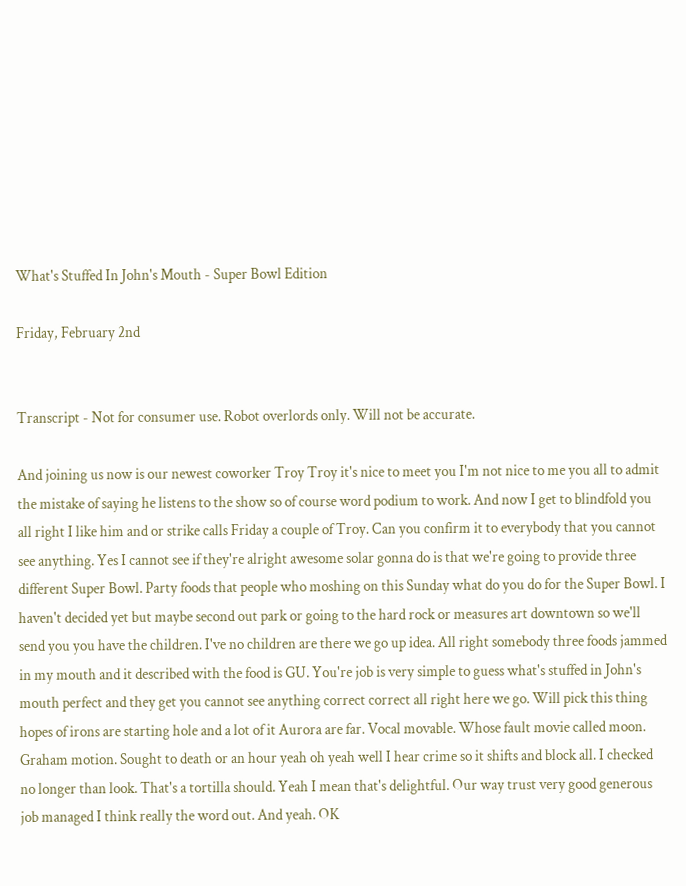What's Stuffed In John's Mouth - Super Bowl Edition

Friday, February 2nd


Transcript - Not for consumer use. Robot overlords only. Will not be accurate.

And joining us now is our newest coworker Troy Troy it's nice to meet you I'm not nice to me you all to admit the mistake of saying he listens to the show so of course word podium to work. And now I get to blindfold you all right I like him and or strike calls Friday a couple of Troy. Can you confirm it to everybody that you cannot see anything. Yes I cannot see if they're alright awesome solar gonna do is that we're going to provide three different Super Bowl. Party foods that people who moshing on this Sunday what do you do for the Super Bowl. I haven't decided yet but maybe second out park or going to the hard rock or measures art downtown so we'll send you you have the children. I've no children are there we go up idea. All right somebody three foods jammed in my mouth and it described with the food is GU. You're job is very simple to guess what's stuffed in John's mouth perfect and they get you cannot see anything correct correct all right here we go. Will pick this thing hopes of irons are starting hole and a lot of it Aurora are far. Vocal movable. Whose fault movie called moon. Graham motion. Sought to death or an hour yeah oh yeah well I hear crime so it shifts and block all. I checked no longer than look. That's a tortilla should. Yeah I mean that's delightful. Our way trust very good generous job managed I think really the word out. And yeah. OK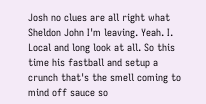Josh no clues are all right what Sheldon John I'm leaving. Yeah. I. Local and long look at all. So this time his fastball and setup a crunch that's the smell coming to mind off sauce so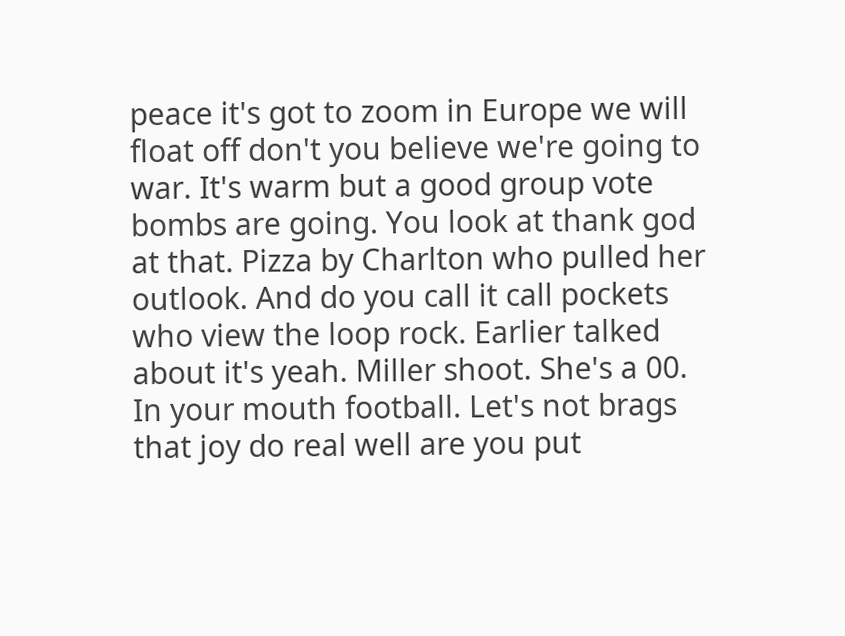peace it's got to zoom in Europe we will float off don't you believe we're going to war. It's warm but a good group vote bombs are going. You look at thank god at that. Pizza by Charlton who pulled her outlook. And do you call it call pockets who view the loop rock. Earlier talked about it's yeah. Miller shoot. She's a 00. In your mouth football. Let's not brags that joy do real well are you put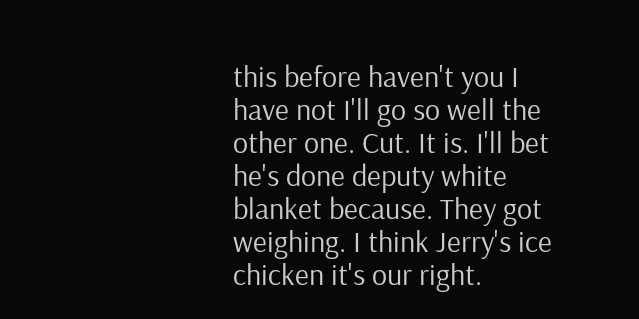this before haven't you I have not I'll go so well the other one. Cut. It is. I'll bet he's done deputy white blanket because. They got weighing. I think Jerry's ice chicken it's our right.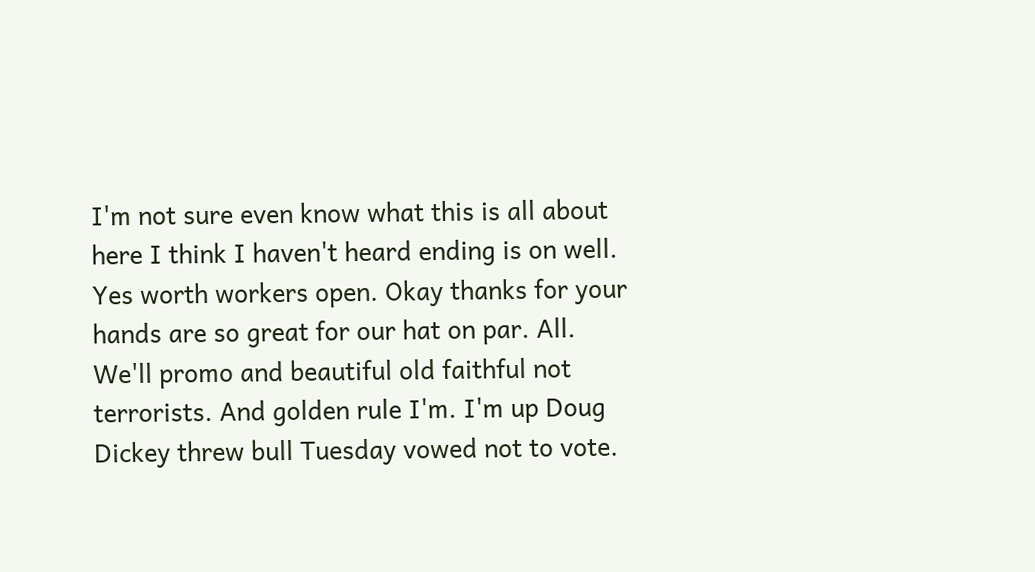I'm not sure even know what this is all about here I think I haven't heard ending is on well. Yes worth workers open. Okay thanks for your hands are so great for our hat on par. All. We'll promo and beautiful old faithful not terrorists. And golden rule I'm. I'm up Doug Dickey threw bull Tuesday vowed not to vote.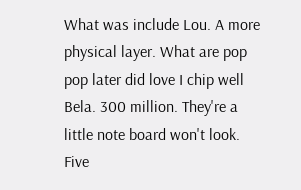What was include Lou. A more physical layer. What are pop pop later did love I chip well Bela. 300 million. They're a little note board won't look. Five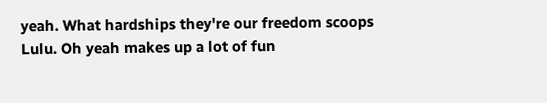yeah. What hardships they're our freedom scoops Lulu. Oh yeah makes up a lot of fun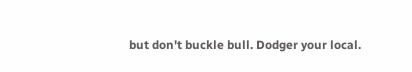but don't buckle bull. Dodger your local.